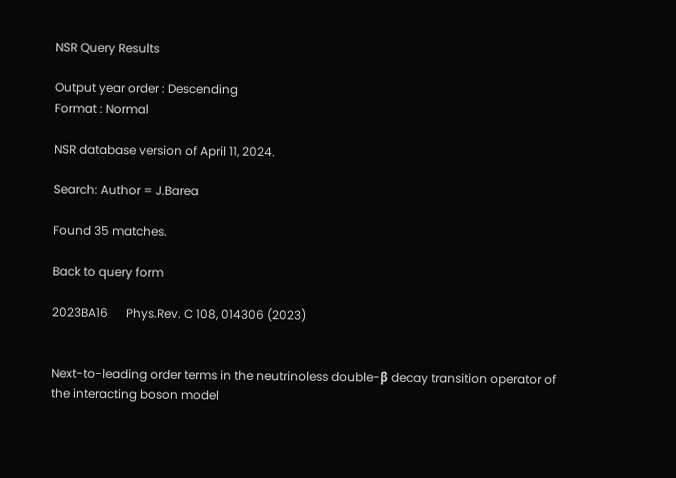NSR Query Results

Output year order : Descending
Format : Normal

NSR database version of April 11, 2024.

Search: Author = J.Barea

Found 35 matches.

Back to query form

2023BA16      Phys.Rev. C 108, 014306 (2023)


Next-to-leading order terms in the neutrinoless double-β decay transition operator of the interacting boson model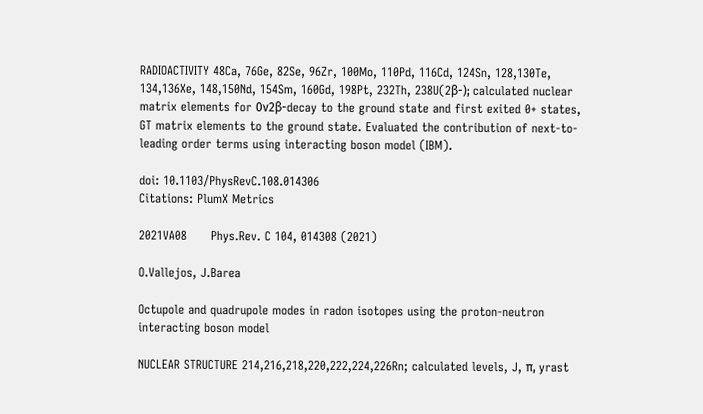RADIOACTIVITY 48Ca, 76Ge, 82Se, 96Zr, 100Mo, 110Pd, 116Cd, 124Sn, 128,130Te, 134,136Xe, 148,150Nd, 154Sm, 160Gd, 198Pt, 232Th, 238U(2β-); calculated nuclear matrix elements for 0ν2β-decay to the ground state and first exited 0+ states, GT matrix elements to the ground state. Evaluated the contribution of next-to-leading order terms using interacting boson model (IBM).

doi: 10.1103/PhysRevC.108.014306
Citations: PlumX Metrics

2021VA08      Phys.Rev. C 104, 014308 (2021)

O.Vallejos, J.Barea

Octupole and quadrupole modes in radon isotopes using the proton-neutron interacting boson model

NUCLEAR STRUCTURE 214,216,218,220,222,224,226Rn; calculated levels, J, π, yrast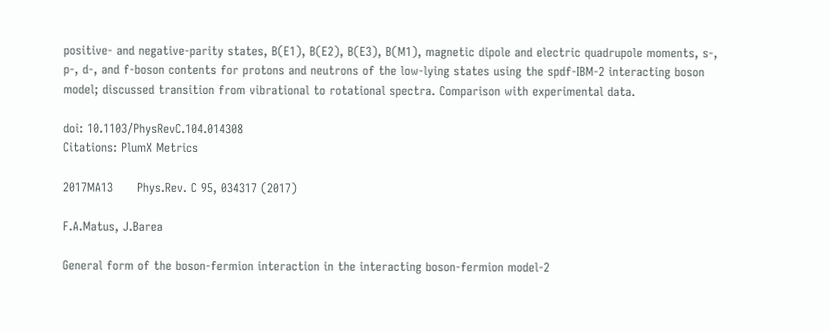positive- and negative-parity states, B(E1), B(E2), B(E3), B(M1), magnetic dipole and electric quadrupole moments, s-, p-, d-, and f-boson contents for protons and neutrons of the low-lying states using the spdf-IBM-2 interacting boson model; discussed transition from vibrational to rotational spectra. Comparison with experimental data.

doi: 10.1103/PhysRevC.104.014308
Citations: PlumX Metrics

2017MA13      Phys.Rev. C 95, 034317 (2017)

F.A.Matus, J.Barea

General form of the boson-fermion interaction in the interacting boson-fermion model-2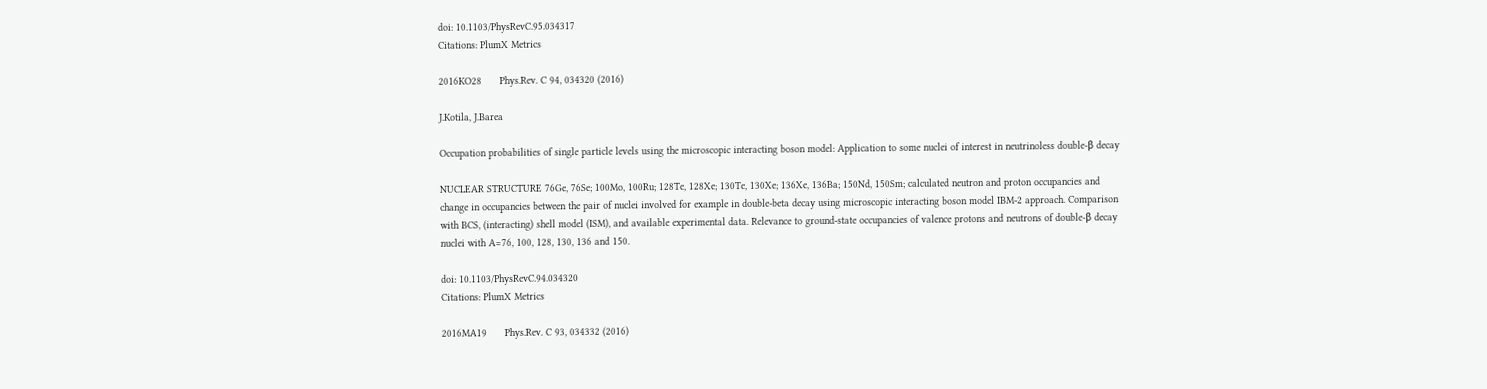doi: 10.1103/PhysRevC.95.034317
Citations: PlumX Metrics

2016KO28      Phys.Rev. C 94, 034320 (2016)

J.Kotila, J.Barea

Occupation probabilities of single particle levels using the microscopic interacting boson model: Application to some nuclei of interest in neutrinoless double-β decay

NUCLEAR STRUCTURE 76Ge, 76Se; 100Mo, 100Ru; 128Te, 128Xe; 130Te, 130Xe; 136Xe, 136Ba; 150Nd, 150Sm; calculated neutron and proton occupancies and change in occupancies between the pair of nuclei involved for example in double-beta decay using microscopic interacting boson model IBM-2 approach. Comparison with BCS, (interacting) shell model (ISM), and available experimental data. Relevance to ground-state occupancies of valence protons and neutrons of double-β decay nuclei with A=76, 100, 128, 130, 136 and 150.

doi: 10.1103/PhysRevC.94.034320
Citations: PlumX Metrics

2016MA19      Phys.Rev. C 93, 034332 (2016)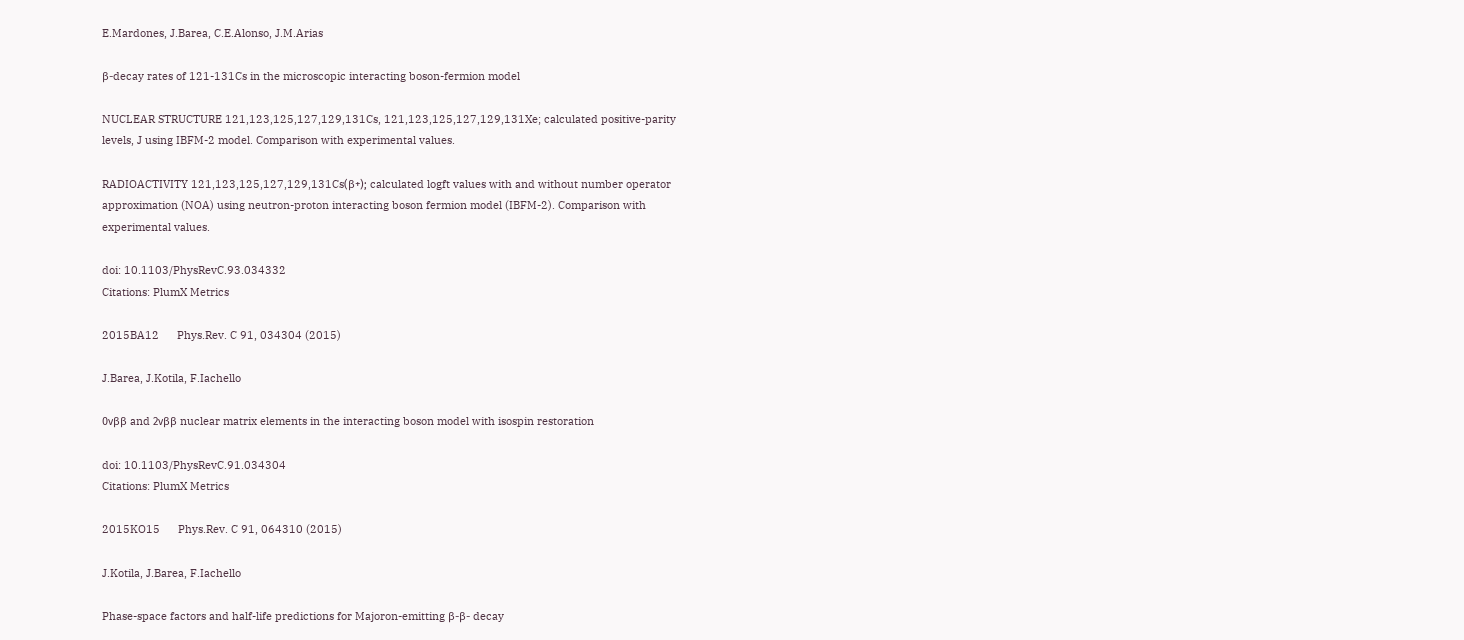E.Mardones, J.Barea, C.E.Alonso, J.M.Arias

β-decay rates of 121-131Cs in the microscopic interacting boson-fermion model

NUCLEAR STRUCTURE 121,123,125,127,129,131Cs, 121,123,125,127,129,131Xe; calculated positive-parity levels, J using IBFM-2 model. Comparison with experimental values.

RADIOACTIVITY 121,123,125,127,129,131Cs(β+); calculated logft values with and without number operator approximation (NOA) using neutron-proton interacting boson fermion model (IBFM-2). Comparison with experimental values.

doi: 10.1103/PhysRevC.93.034332
Citations: PlumX Metrics

2015BA12      Phys.Rev. C 91, 034304 (2015)

J.Barea, J.Kotila, F.Iachello

0νββ and 2νββ nuclear matrix elements in the interacting boson model with isospin restoration

doi: 10.1103/PhysRevC.91.034304
Citations: PlumX Metrics

2015KO15      Phys.Rev. C 91, 064310 (2015)

J.Kotila, J.Barea, F.Iachello

Phase-space factors and half-life predictions for Majoron-emitting β-β- decay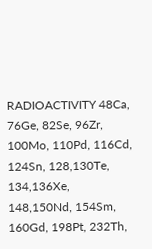RADIOACTIVITY 48Ca, 76Ge, 82Se, 96Zr, 100Mo, 110Pd, 116Cd, 124Sn, 128,130Te, 134,136Xe, 148,150Nd, 154Sm, 160Gd, 198Pt, 232Th,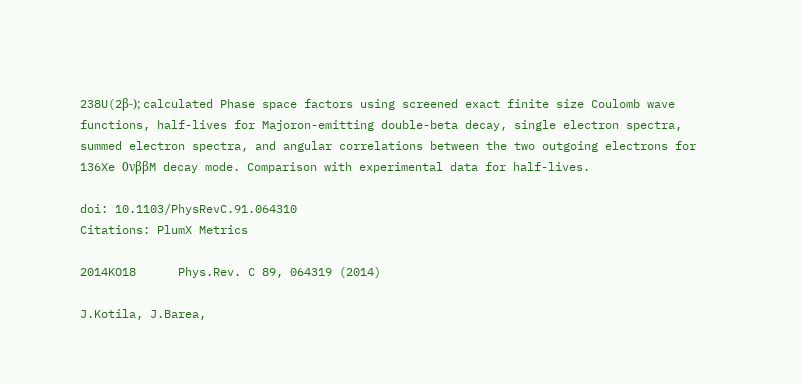238U(2β-); calculated Phase space factors using screened exact finite size Coulomb wave functions, half-lives for Majoron-emitting double-beta decay, single electron spectra, summed electron spectra, and angular correlations between the two outgoing electrons for 136Xe 0νββM decay mode. Comparison with experimental data for half-lives.

doi: 10.1103/PhysRevC.91.064310
Citations: PlumX Metrics

2014KO18      Phys.Rev. C 89, 064319 (2014)

J.Kotila, J.Barea,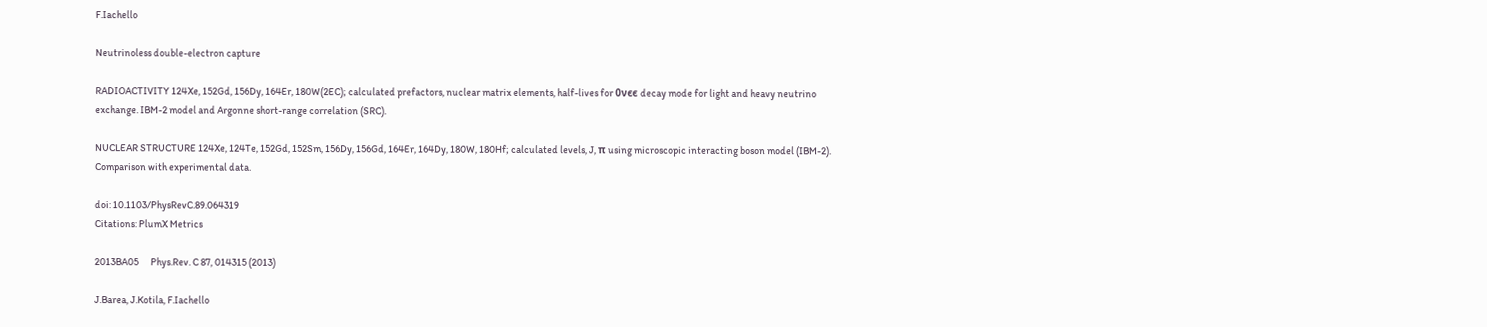F.Iachello

Neutrinoless double-electron capture

RADIOACTIVITY 124Xe, 152Gd, 156Dy, 164Er, 180W(2EC); calculated prefactors, nuclear matrix elements, half-lives for 0νϵϵ decay mode for light and heavy neutrino exchange. IBM-2 model and Argonne short-range correlation (SRC).

NUCLEAR STRUCTURE 124Xe, 124Te, 152Gd, 152Sm, 156Dy, 156Gd, 164Er, 164Dy, 180W, 180Hf; calculated levels, J, π using microscopic interacting boson model (IBM-2). Comparison with experimental data.

doi: 10.1103/PhysRevC.89.064319
Citations: PlumX Metrics

2013BA05      Phys.Rev. C 87, 014315 (2013)

J.Barea, J.Kotila, F.Iachello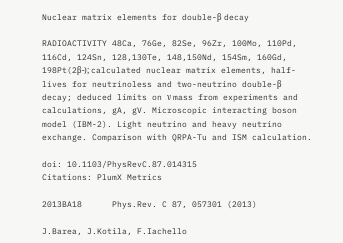Nuclear matrix elements for double-β decay

RADIOACTIVITY 48Ca, 76Ge, 82Se, 96Zr, 100Mo, 110Pd, 116Cd, 124Sn, 128,130Te, 148,150Nd, 154Sm, 160Gd, 198Pt(2β-); calculated nuclear matrix elements, half-lives for neutrinoless and two-neutrino double-β decay; deduced limits on ν mass from experiments and calculations, gA, gV. Microscopic interacting boson model (IBM-2). Light neutrino and heavy neutrino exchange. Comparison with QRPA-Tu and ISM calculation.

doi: 10.1103/PhysRevC.87.014315
Citations: PlumX Metrics

2013BA18      Phys.Rev. C 87, 057301 (2013)

J.Barea, J.Kotila, F.Iachello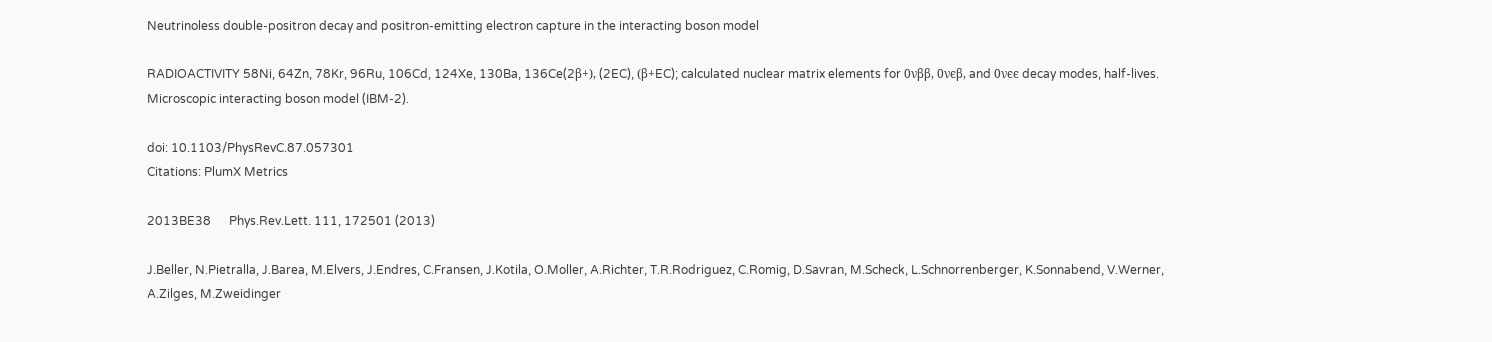Neutrinoless double-positron decay and positron-emitting electron capture in the interacting boson model

RADIOACTIVITY 58Ni, 64Zn, 78Kr, 96Ru, 106Cd, 124Xe, 130Ba, 136Ce(2β+), (2EC), (β+EC); calculated nuclear matrix elements for 0νββ, 0νϵβ, and 0νϵϵ decay modes, half-lives. Microscopic interacting boson model (IBM-2).

doi: 10.1103/PhysRevC.87.057301
Citations: PlumX Metrics

2013BE38      Phys.Rev.Lett. 111, 172501 (2013)

J.Beller, N.Pietralla, J.Barea, M.Elvers, J.Endres, C.Fransen, J.Kotila, O.Moller, A.Richter, T.R.Rodriguez, C.Romig, D.Savran, M.Scheck, L.Schnorrenberger, K.Sonnabend, V.Werner, A.Zilges, M.Zweidinger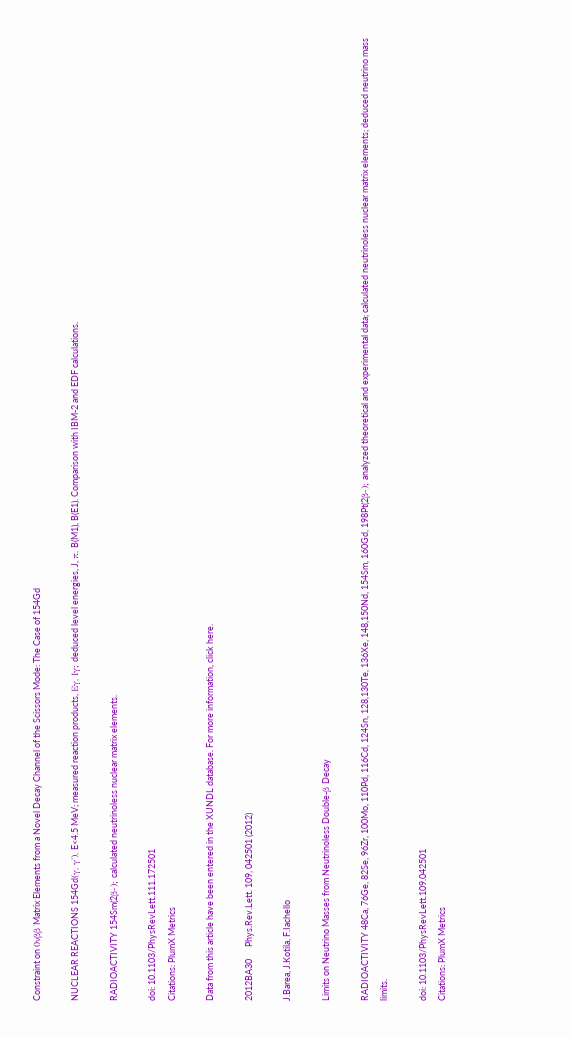Constraint on 0νββ Matrix Elements from a Novel Decay Channel of the Scissors Mode: The Case of 154Gd

NUCLEAR REACTIONS 154Gd(γ, γ'), E<4.5 MeV; measured reaction products, Eγ, Iγ; deduced level energies, J, π, B(M1), B(E1). Comparison with IBM-2 and EDF calculations.

RADIOACTIVITY 154Sm(2β-); calculated neutrinoless nuclear matrix elements.

doi: 10.1103/PhysRevLett.111.172501
Citations: PlumX Metrics

Data from this article have been entered in the XUNDL database. For more information, click here.

2012BA30      Phys.Rev.Lett. 109, 042501 (2012)

J.Barea, J.Kotila, F.Iachello

Limits on Neutrino Masses from Neutrinoless Double-β Decay

RADIOACTIVITY 48Ca, 76Ge, 82Se, 96Zr, 100Mo, 110Pd, 116Cd, 124Sn, 128,130Te, 136Xe, 148,150Nd, 154Sm, 160Gd, 198Pt(2β-); analyzed theoretical and experimental data; calculated neutrinoless nuclear matrix elements; deduced neutrino mass limits.

doi: 10.1103/PhysRevLett.109.042501
Citations: PlumX Metrics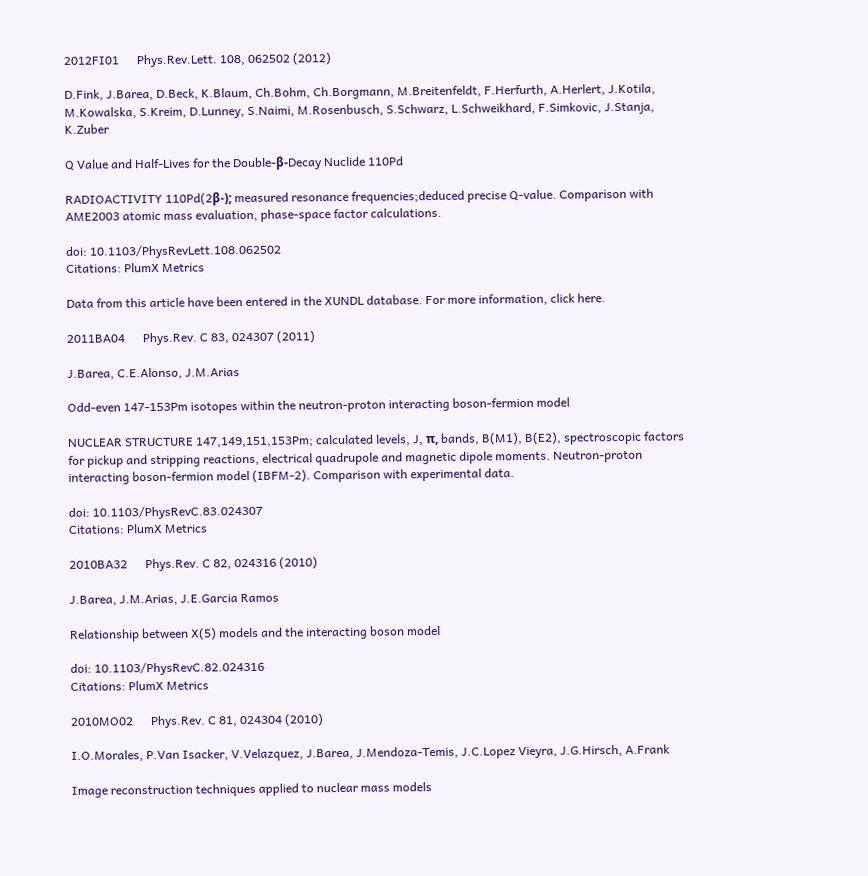2012FI01      Phys.Rev.Lett. 108, 062502 (2012)

D.Fink, J.Barea, D.Beck, K.Blaum, Ch.Bohm, Ch.Borgmann, M.Breitenfeldt, F.Herfurth, A.Herlert, J.Kotila, M.Kowalska, S.Kreim, D.Lunney, S.Naimi, M.Rosenbusch, S.Schwarz, L.Schweikhard, F.Simkovic, J.Stanja, K.Zuber

Q Value and Half-Lives for the Double-β-Decay Nuclide 110Pd

RADIOACTIVITY 110Pd(2β-); measured resonance frequencies;deduced precise Q-value. Comparison with AME2003 atomic mass evaluation, phase-space factor calculations.

doi: 10.1103/PhysRevLett.108.062502
Citations: PlumX Metrics

Data from this article have been entered in the XUNDL database. For more information, click here.

2011BA04      Phys.Rev. C 83, 024307 (2011)

J.Barea, C.E.Alonso, J.M.Arias

Odd-even 147-153Pm isotopes within the neutron-proton interacting boson-fermion model

NUCLEAR STRUCTURE 147,149,151,153Pm; calculated levels, J, π, bands, B(M1), B(E2), spectroscopic factors for pickup and stripping reactions, electrical quadrupole and magnetic dipole moments. Neutron-proton interacting boson-fermion model (IBFM-2). Comparison with experimental data.

doi: 10.1103/PhysRevC.83.024307
Citations: PlumX Metrics

2010BA32      Phys.Rev. C 82, 024316 (2010)

J.Barea, J.M.Arias, J.E.Garcia Ramos

Relationship between X(5) models and the interacting boson model

doi: 10.1103/PhysRevC.82.024316
Citations: PlumX Metrics

2010MO02      Phys.Rev. C 81, 024304 (2010)

I.O.Morales, P.Van Isacker, V.Velazquez, J.Barea, J.Mendoza-Temis, J.C.Lopez Vieyra, J.G.Hirsch, A.Frank

Image reconstruction techniques applied to nuclear mass models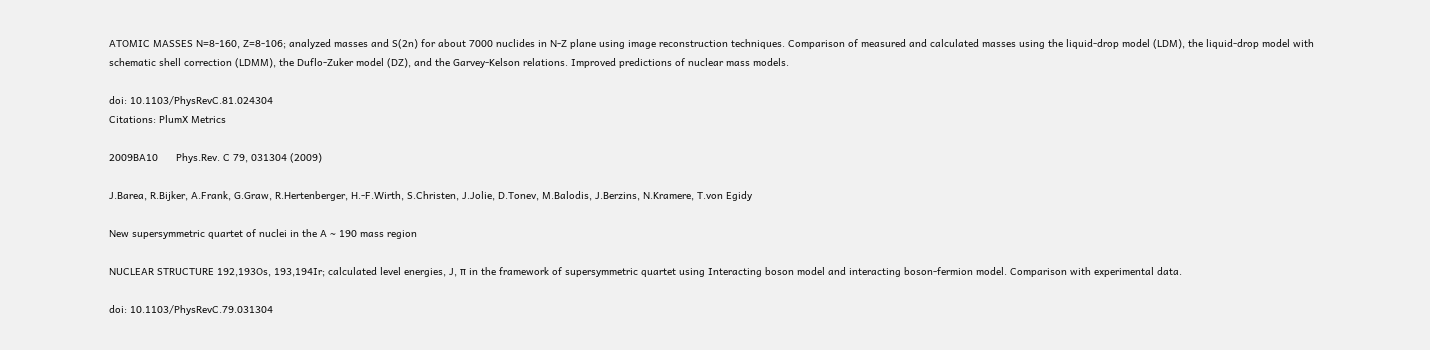ATOMIC MASSES N=8-160, Z=8-106; analyzed masses and S(2n) for about 7000 nuclides in N-Z plane using image reconstruction techniques. Comparison of measured and calculated masses using the liquid-drop model (LDM), the liquid-drop model with schematic shell correction (LDMM), the Duflo-Zuker model (DZ), and the Garvey-Kelson relations. Improved predictions of nuclear mass models.

doi: 10.1103/PhysRevC.81.024304
Citations: PlumX Metrics

2009BA10      Phys.Rev. C 79, 031304 (2009)

J.Barea, R.Bijker, A.Frank, G.Graw, R.Hertenberger, H.-F.Wirth, S.Christen, J.Jolie, D.Tonev, M.Balodis, J.Berzins, N.Kramere, T.von Egidy

New supersymmetric quartet of nuclei in the A ∼ 190 mass region

NUCLEAR STRUCTURE 192,193Os, 193,194Ir; calculated level energies, J, π in the framework of supersymmetric quartet using Interacting boson model and interacting boson-fermion model. Comparison with experimental data.

doi: 10.1103/PhysRevC.79.031304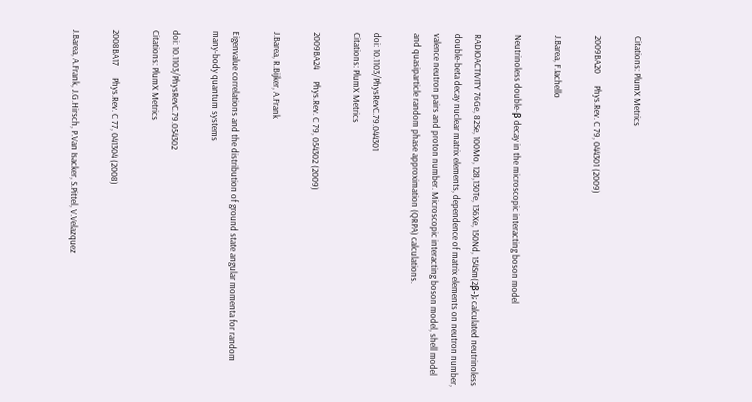Citations: PlumX Metrics

2009BA20      Phys.Rev. C 79, 044301 (2009)

J.Barea, F.Iachello

Neutrinoless double-β decay in the microscopic interacting boson model

RADIOACTIVITY 76Ge, 82Se, 100Mo, 128,130Te, 136Xe, 150Nd, 154Sm(2β-); calculated neutrinoless double-beta decay nuclear matrix elements, dependence of matrix elements on neutron number, valence neutron pairs and proton number. Microscopic interacting boson model, shell model and quasiparticle random phase approximation (QRPA) calculations.

doi: 10.1103/PhysRevC.79.044301
Citations: PlumX Metrics

2009BA24      Phys.Rev. C 79, 054302 (2009)

J.Barea, R.Bijker, A.Frank

Eigenvalue correlations and the distribution of ground state angular momenta for random many-body quantum systems

doi: 10.1103/PhysRevC.79.054302
Citations: PlumX Metrics

2008BA17      Phys.Rev. C 77, 041304 (2008)

J.Barea, A.Frank, J.G.Hirsch, P.Van Isacker, S.Pittel, V.Velazquez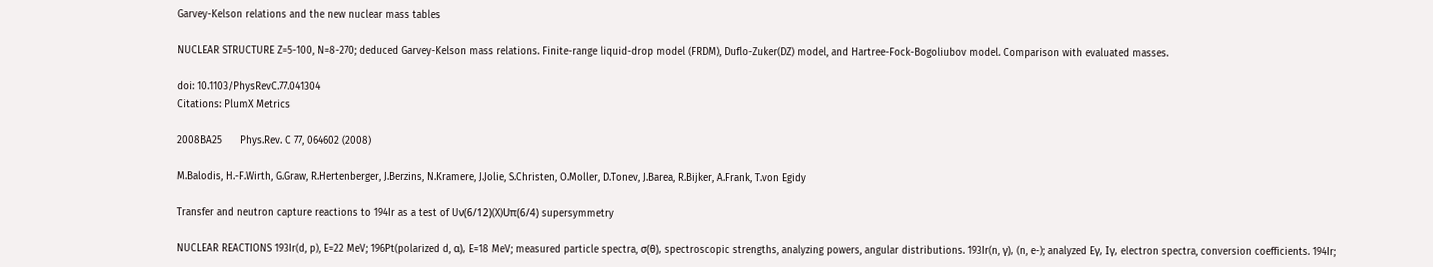Garvey-Kelson relations and the new nuclear mass tables

NUCLEAR STRUCTURE Z=5-100, N=8-270; deduced Garvey-Kelson mass relations. Finite-range liquid-drop model (FRDM), Duflo-Zuker(DZ) model, and Hartree-Fock-Bogoliubov model. Comparison with evaluated masses.

doi: 10.1103/PhysRevC.77.041304
Citations: PlumX Metrics

2008BA25      Phys.Rev. C 77, 064602 (2008)

M.Balodis, H.-F.Wirth, G.Graw, R.Hertenberger, J.Berzins, N.Kramere, J.Jolie, S.Christen, O.Moller, D.Tonev, J.Barea, R.Bijker, A.Frank, T.von Egidy

Transfer and neutron capture reactions to 194Ir as a test of Uν(6/12)(X)Uπ(6/4) supersymmetry

NUCLEAR REACTIONS 193Ir(d, p), E=22 MeV; 196Pt(polarized d, α), E=18 MeV; measured particle spectra, σ(θ), spectroscopic strengths, analyzing powers, angular distributions. 193Ir(n, γ), (n, e-); analyzed Eγ, Iγ, electron spectra, conversion coefficients. 194Ir;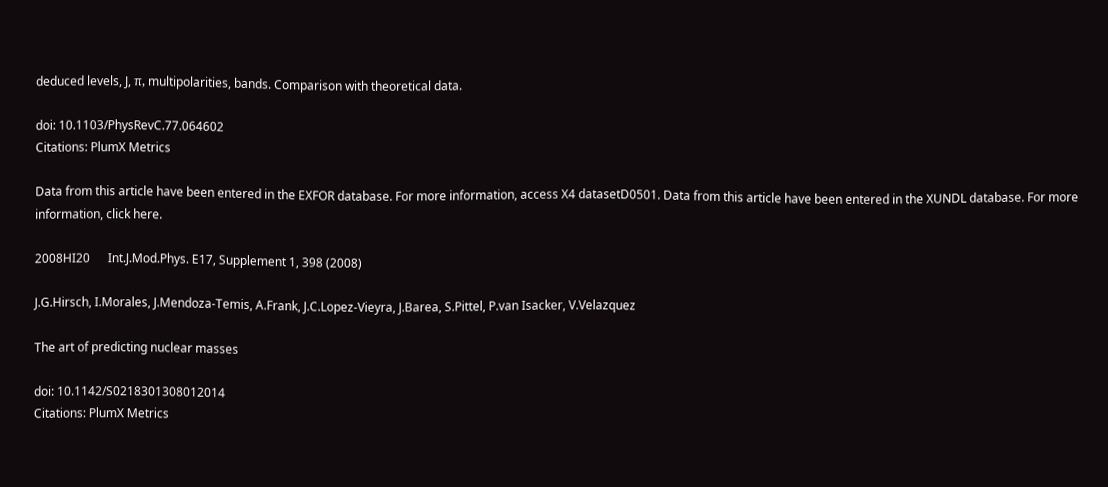deduced levels, J, π, multipolarities, bands. Comparison with theoretical data.

doi: 10.1103/PhysRevC.77.064602
Citations: PlumX Metrics

Data from this article have been entered in the EXFOR database. For more information, access X4 datasetD0501. Data from this article have been entered in the XUNDL database. For more information, click here.

2008HI20      Int.J.Mod.Phys. E17, Supplement 1, 398 (2008)

J.G.Hirsch, I.Morales, J.Mendoza-Temis, A.Frank, J.C.Lopez-Vieyra, J.Barea, S.Pittel, P.van Isacker, V.Velazquez

The art of predicting nuclear masses

doi: 10.1142/S0218301308012014
Citations: PlumX Metrics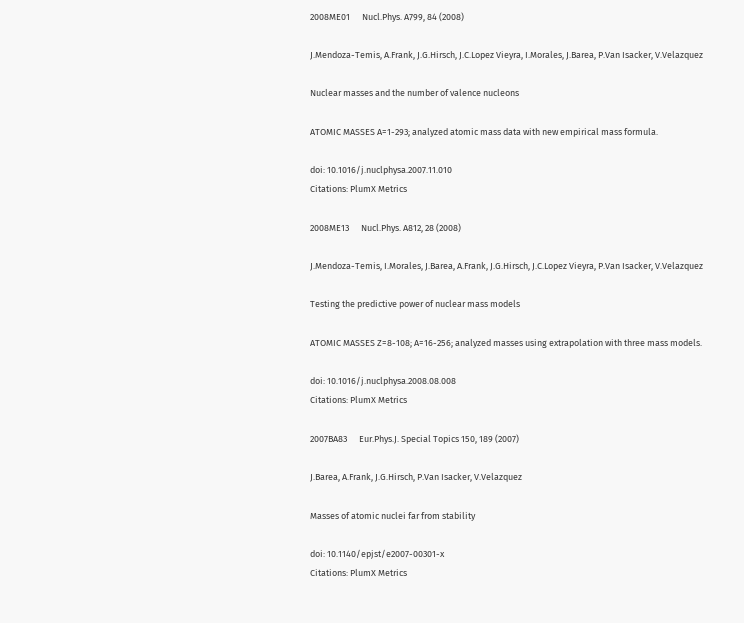2008ME01      Nucl.Phys. A799, 84 (2008)

J.Mendoza-Temis, A.Frank, J.G.Hirsch, J.C.Lopez Vieyra, I.Morales, J.Barea, P.Van Isacker, V.Velazquez

Nuclear masses and the number of valence nucleons

ATOMIC MASSES A=1-293; analyzed atomic mass data with new empirical mass formula.

doi: 10.1016/j.nuclphysa.2007.11.010
Citations: PlumX Metrics

2008ME13      Nucl.Phys. A812, 28 (2008)

J.Mendoza-Temis, I.Morales, J.Barea, A.Frank, J.G.Hirsch, J.C.Lopez Vieyra, P.Van Isacker, V.Velazquez

Testing the predictive power of nuclear mass models

ATOMIC MASSES Z=8-108; A=16-256; analyzed masses using extrapolation with three mass models.

doi: 10.1016/j.nuclphysa.2008.08.008
Citations: PlumX Metrics

2007BA83      Eur.Phys.J. Special Topics 150, 189 (2007)

J.Barea, A.Frank, J.G.Hirsch, P.Van Isacker, V.Velazquez

Masses of atomic nuclei far from stability

doi: 10.1140/epjst/e2007-00301-x
Citations: PlumX Metrics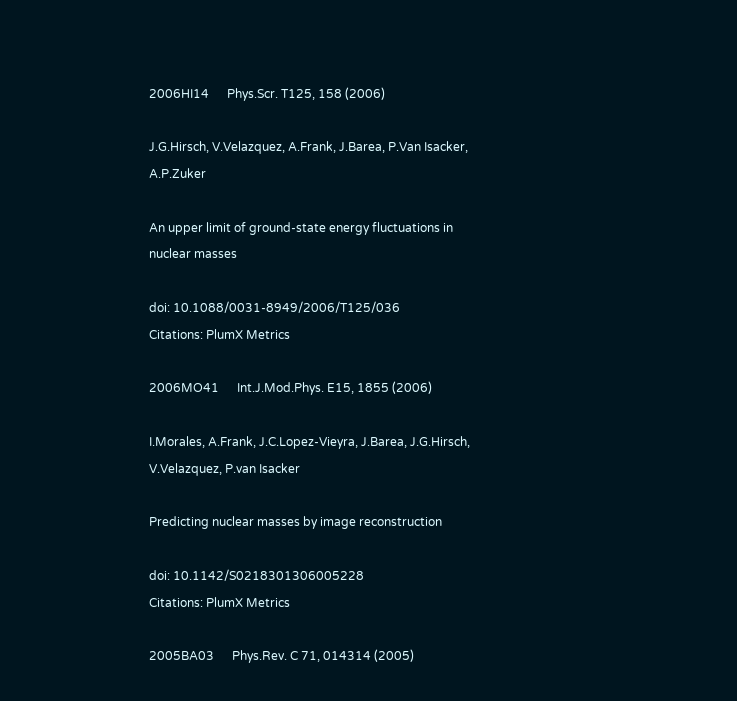2006HI14      Phys.Scr. T125, 158 (2006)

J.G.Hirsch, V.Velazquez, A.Frank, J.Barea, P.Van Isacker, A.P.Zuker

An upper limit of ground-state energy fluctuations in nuclear masses

doi: 10.1088/0031-8949/2006/T125/036
Citations: PlumX Metrics

2006MO41      Int.J.Mod.Phys. E15, 1855 (2006)

I.Morales, A.Frank, J.C.Lopez-Vieyra, J.Barea, J.G.Hirsch, V.Velazquez, P.van Isacker

Predicting nuclear masses by image reconstruction

doi: 10.1142/S0218301306005228
Citations: PlumX Metrics

2005BA03      Phys.Rev. C 71, 014314 (2005)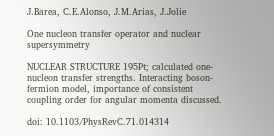J.Barea, C.E.Alonso, J.M.Arias, J.Jolie

One nucleon transfer operator and nuclear supersymmetry

NUCLEAR STRUCTURE 195Pt; calculated one-nucleon transfer strengths. Interacting boson-fermion model, importance of consistent coupling order for angular momenta discussed.

doi: 10.1103/PhysRevC.71.014314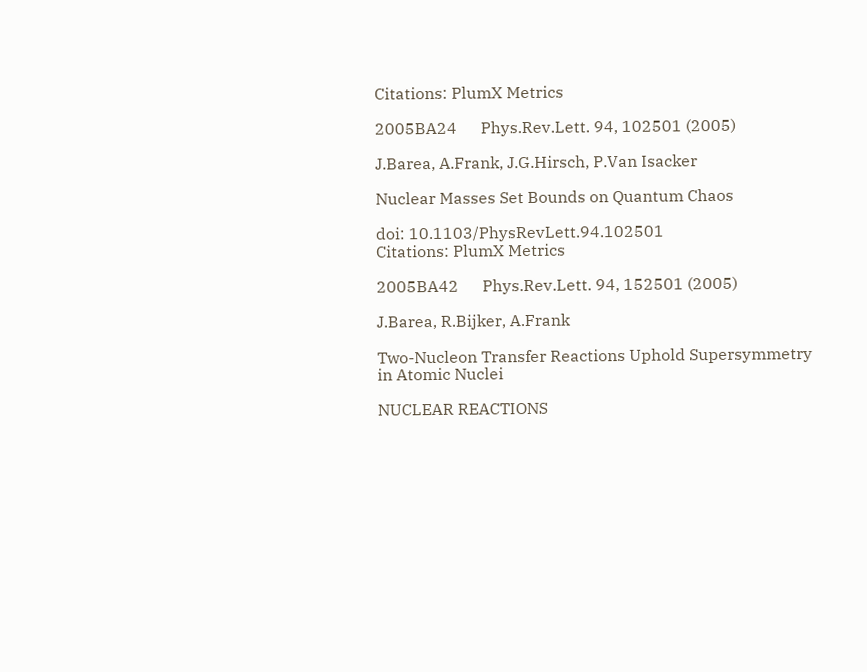Citations: PlumX Metrics

2005BA24      Phys.Rev.Lett. 94, 102501 (2005)

J.Barea, A.Frank, J.G.Hirsch, P.Van Isacker

Nuclear Masses Set Bounds on Quantum Chaos

doi: 10.1103/PhysRevLett.94.102501
Citations: PlumX Metrics

2005BA42      Phys.Rev.Lett. 94, 152501 (2005)

J.Barea, R.Bijker, A.Frank

Two-Nucleon Transfer Reactions Uphold Supersymmetry in Atomic Nuclei

NUCLEAR REACTIONS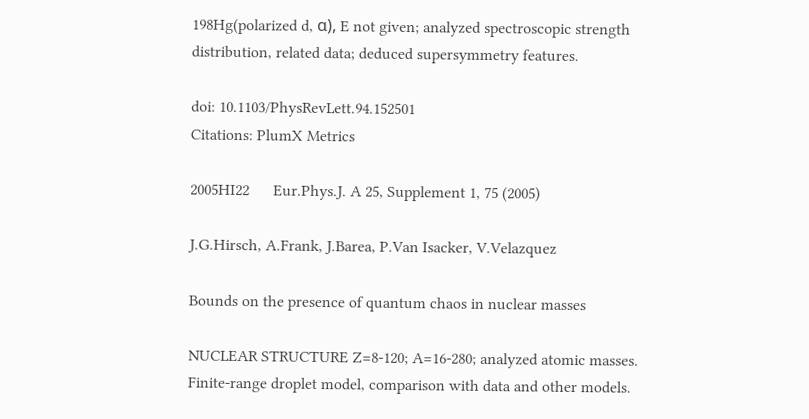198Hg(polarized d, α), E not given; analyzed spectroscopic strength distribution, related data; deduced supersymmetry features.

doi: 10.1103/PhysRevLett.94.152501
Citations: PlumX Metrics

2005HI22      Eur.Phys.J. A 25, Supplement 1, 75 (2005)

J.G.Hirsch, A.Frank, J.Barea, P.Van Isacker, V.Velazquez

Bounds on the presence of quantum chaos in nuclear masses

NUCLEAR STRUCTURE Z=8-120; A=16-280; analyzed atomic masses. Finite-range droplet model, comparison with data and other models.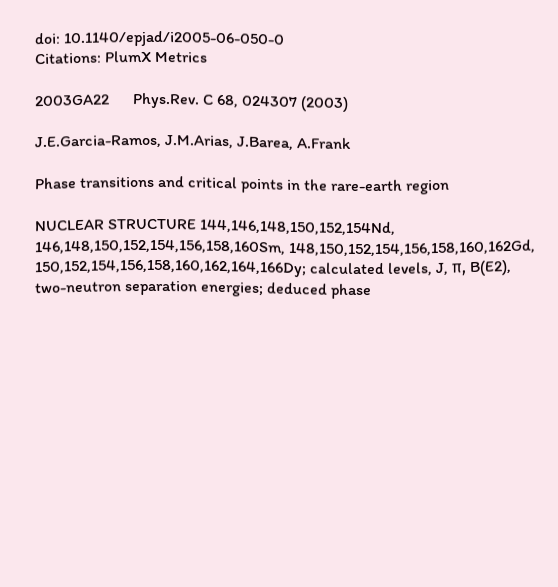doi: 10.1140/epjad/i2005-06-050-0
Citations: PlumX Metrics

2003GA22      Phys.Rev. C 68, 024307 (2003)

J.E.Garcia-Ramos, J.M.Arias, J.Barea, A.Frank

Phase transitions and critical points in the rare-earth region

NUCLEAR STRUCTURE 144,146,148,150,152,154Nd, 146,148,150,152,154,156,158,160Sm, 148,150,152,154,156,158,160,162Gd, 150,152,154,156,158,160,162,164,166Dy; calculated levels, J, π, B(E2), two-neutron separation energies; deduced phase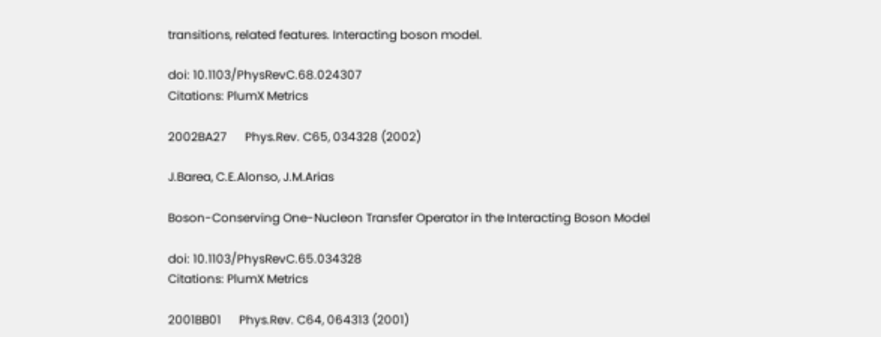transitions, related features. Interacting boson model.

doi: 10.1103/PhysRevC.68.024307
Citations: PlumX Metrics

2002BA27      Phys.Rev. C65, 034328 (2002)

J.Barea, C.E.Alonso, J.M.Arias

Boson-Conserving One-Nucleon Transfer Operator in the Interacting Boson Model

doi: 10.1103/PhysRevC.65.034328
Citations: PlumX Metrics

2001BB01      Phys.Rev. C64, 064313 (2001)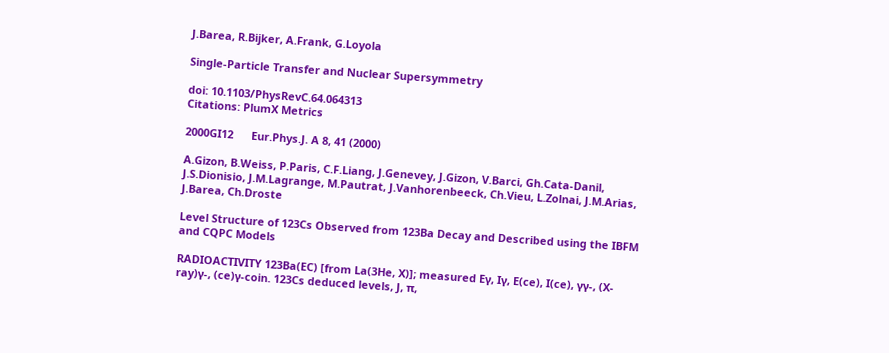J.Barea, R.Bijker, A.Frank, G.Loyola

Single-Particle Transfer and Nuclear Supersymmetry

doi: 10.1103/PhysRevC.64.064313
Citations: PlumX Metrics

2000GI12      Eur.Phys.J. A 8, 41 (2000)

A.Gizon, B.Weiss, P.Paris, C.F.Liang, J.Genevey, J.Gizon, V.Barci, Gh.Cata-Danil, J.S.Dionisio, J.M.Lagrange, M.Pautrat, J.Vanhorenbeeck, Ch.Vieu, L.Zolnai, J.M.Arias, J.Barea, Ch.Droste

Level Structure of 123Cs Observed from 123Ba Decay and Described using the IBFM and CQPC Models

RADIOACTIVITY 123Ba(EC) [from La(3He, X)]; measured Eγ, Iγ, E(ce), I(ce), γγ-, (X-ray)γ-, (ce)γ-coin. 123Cs deduced levels, J, π,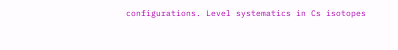configurations. Level systematics in Cs isotopes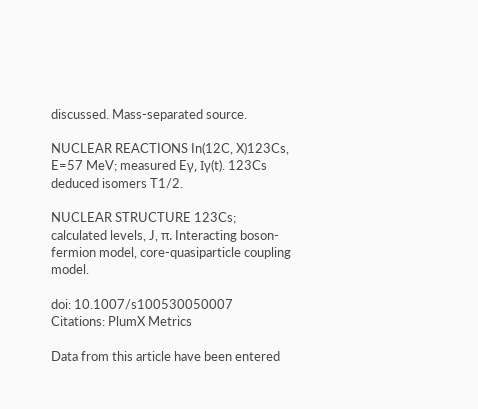discussed. Mass-separated source.

NUCLEAR REACTIONS In(12C, X)123Cs, E=57 MeV; measured Eγ, Iγ(t). 123Cs deduced isomers T1/2.

NUCLEAR STRUCTURE 123Cs; calculated levels, J, π. Interacting boson-fermion model, core-quasiparticle coupling model.

doi: 10.1007/s100530050007
Citations: PlumX Metrics

Data from this article have been entered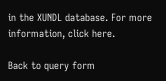in the XUNDL database. For more information, click here.

Back to query form